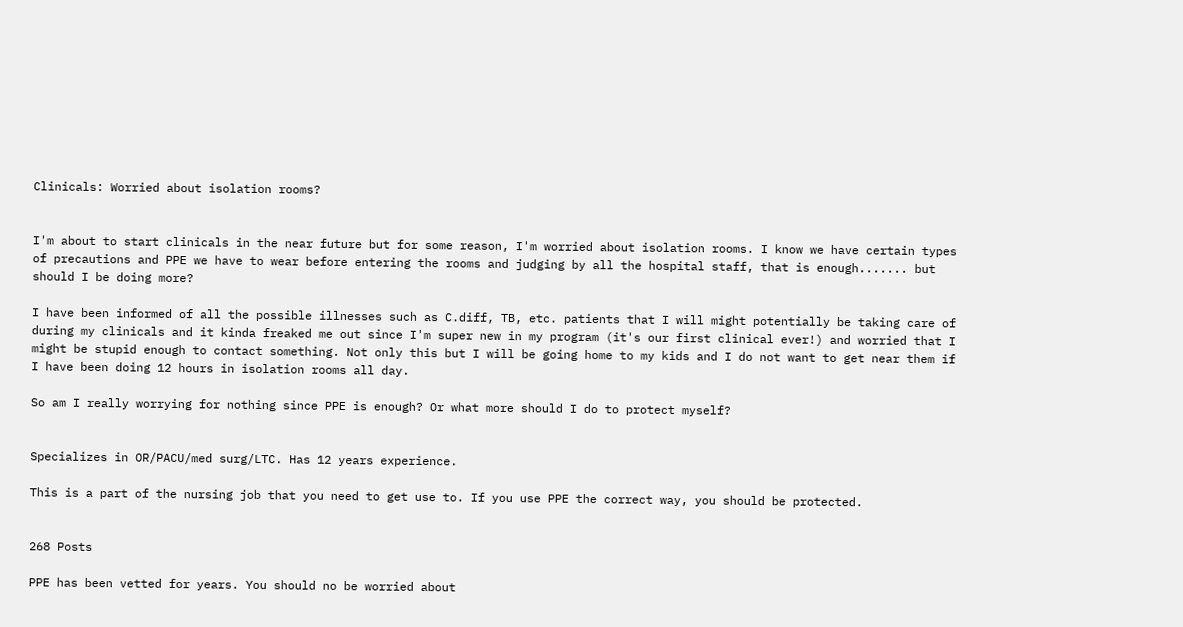Clinicals: Worried about isolation rooms?


I'm about to start clinicals in the near future but for some reason, I'm worried about isolation rooms. I know we have certain types of precautions and PPE we have to wear before entering the rooms and judging by all the hospital staff, that is enough....... but should I be doing more?

I have been informed of all the possible illnesses such as C.diff, TB, etc. patients that I will might potentially be taking care of during my clinicals and it kinda freaked me out since I'm super new in my program (it's our first clinical ever!) and worried that I might be stupid enough to contact something. Not only this but I will be going home to my kids and I do not want to get near them if I have been doing 12 hours in isolation rooms all day.

So am I really worrying for nothing since PPE is enough? Or what more should I do to protect myself?


Specializes in OR/PACU/med surg/LTC. Has 12 years experience.

This is a part of the nursing job that you need to get use to. If you use PPE the correct way, you should be protected.


268 Posts

PPE has been vetted for years. You should no be worried about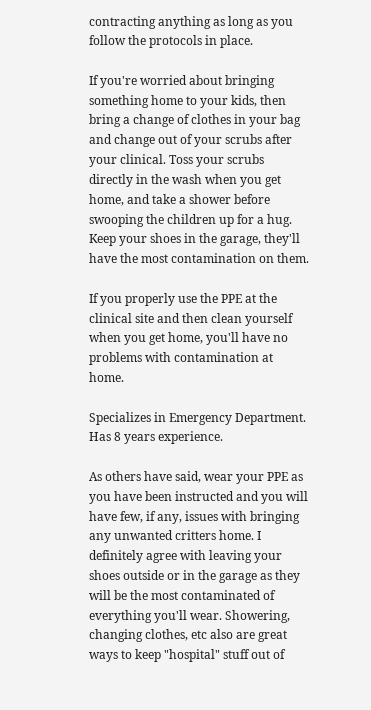contracting anything as long as you follow the protocols in place.

If you're worried about bringing something home to your kids, then bring a change of clothes in your bag and change out of your scrubs after your clinical. Toss your scrubs directly in the wash when you get home, and take a shower before swooping the children up for a hug. Keep your shoes in the garage, they'll have the most contamination on them.

If you properly use the PPE at the clinical site and then clean yourself when you get home, you'll have no problems with contamination at home.

Specializes in Emergency Department. Has 8 years experience.

As others have said, wear your PPE as you have been instructed and you will have few, if any, issues with bringing any unwanted critters home. I definitely agree with leaving your shoes outside or in the garage as they will be the most contaminated of everything you'll wear. Showering, changing clothes, etc also are great ways to keep "hospital" stuff out of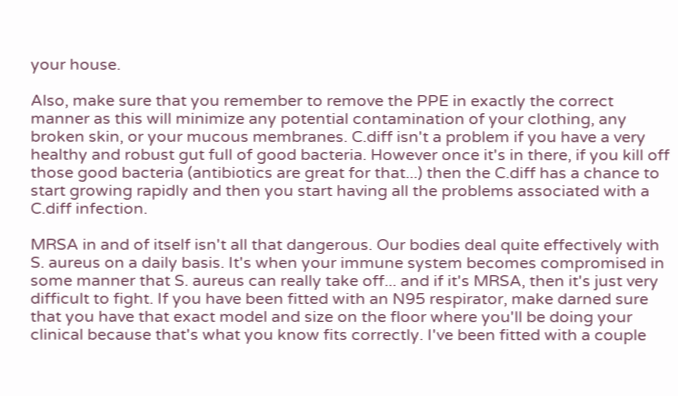your house.

Also, make sure that you remember to remove the PPE in exactly the correct manner as this will minimize any potential contamination of your clothing, any broken skin, or your mucous membranes. C.diff isn't a problem if you have a very healthy and robust gut full of good bacteria. However once it's in there, if you kill off those good bacteria (antibiotics are great for that...) then the C.diff has a chance to start growing rapidly and then you start having all the problems associated with a C.diff infection.

MRSA in and of itself isn't all that dangerous. Our bodies deal quite effectively with S. aureus on a daily basis. It's when your immune system becomes compromised in some manner that S. aureus can really take off... and if it's MRSA, then it's just very difficult to fight. If you have been fitted with an N95 respirator, make darned sure that you have that exact model and size on the floor where you'll be doing your clinical because that's what you know fits correctly. I've been fitted with a couple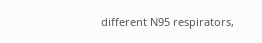different N95 respirators,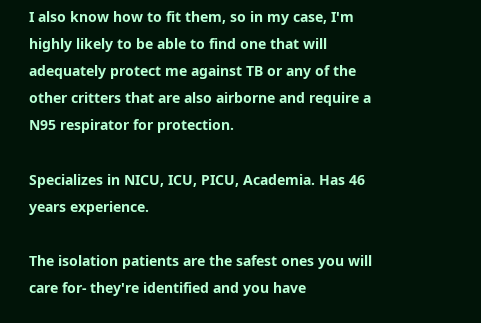I also know how to fit them, so in my case, I'm highly likely to be able to find one that will adequately protect me against TB or any of the other critters that are also airborne and require a N95 respirator for protection.

Specializes in NICU, ICU, PICU, Academia. Has 46 years experience.

The isolation patients are the safest ones you will care for- they're identified and you have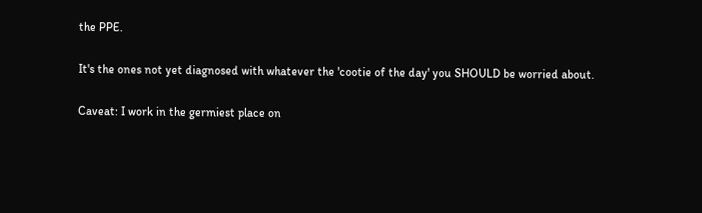the PPE.

It's the ones not yet diagnosed with whatever the 'cootie of the day' you SHOULD be worried about.

Caveat: I work in the germiest place on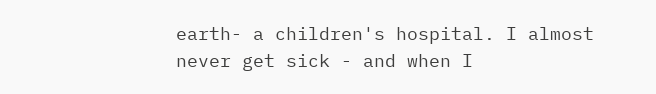earth- a children's hospital. I almost never get sick - and when I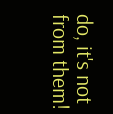do, it's not from them!